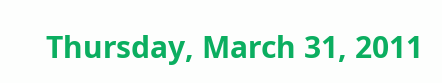Thursday, March 31, 2011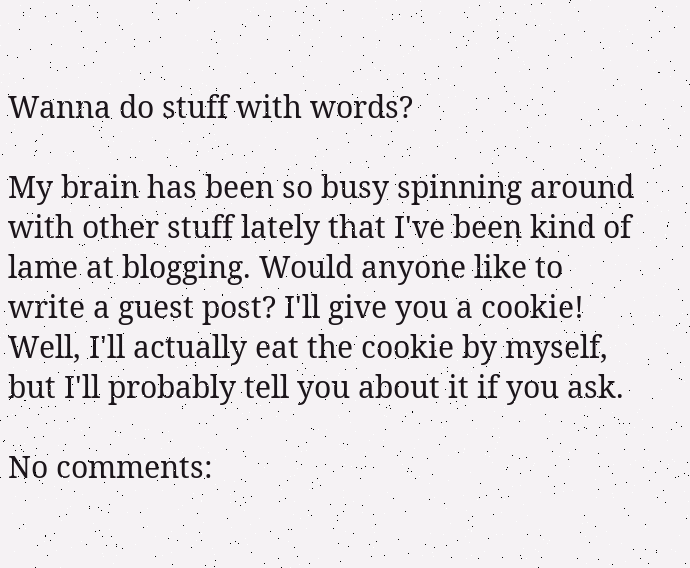Wanna do stuff with words?

My brain has been so busy spinning around with other stuff lately that I've been kind of lame at blogging. Would anyone like to write a guest post? I'll give you a cookie! Well, I'll actually eat the cookie by myself, but I'll probably tell you about it if you ask.

No comments: